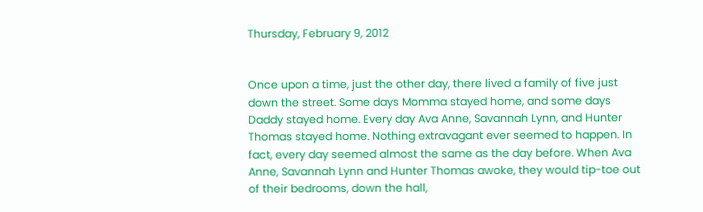Thursday, February 9, 2012


Once upon a time, just the other day, there lived a family of five just down the street. Some days Momma stayed home, and some days Daddy stayed home. Every day Ava Anne, Savannah Lynn, and Hunter Thomas stayed home. Nothing extravagant ever seemed to happen. In fact, every day seemed almost the same as the day before. When Ava Anne, Savannah Lynn and Hunter Thomas awoke, they would tip-toe out of their bedrooms, down the hall,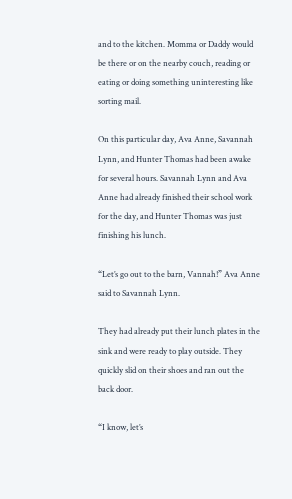and to the kitchen. Momma or Daddy would be there or on the nearby couch, reading or eating or doing something uninteresting like sorting mail.

On this particular day, Ava Anne, Savannah Lynn, and Hunter Thomas had been awake for several hours. Savannah Lynn and Ava Anne had already finished their school work for the day, and Hunter Thomas was just finishing his lunch.

“Let’s go out to the barn, Vannah!” Ava Anne said to Savannah Lynn.

They had already put their lunch plates in the sink and were ready to play outside. They quickly slid on their shoes and ran out the back door.

“I know, let’s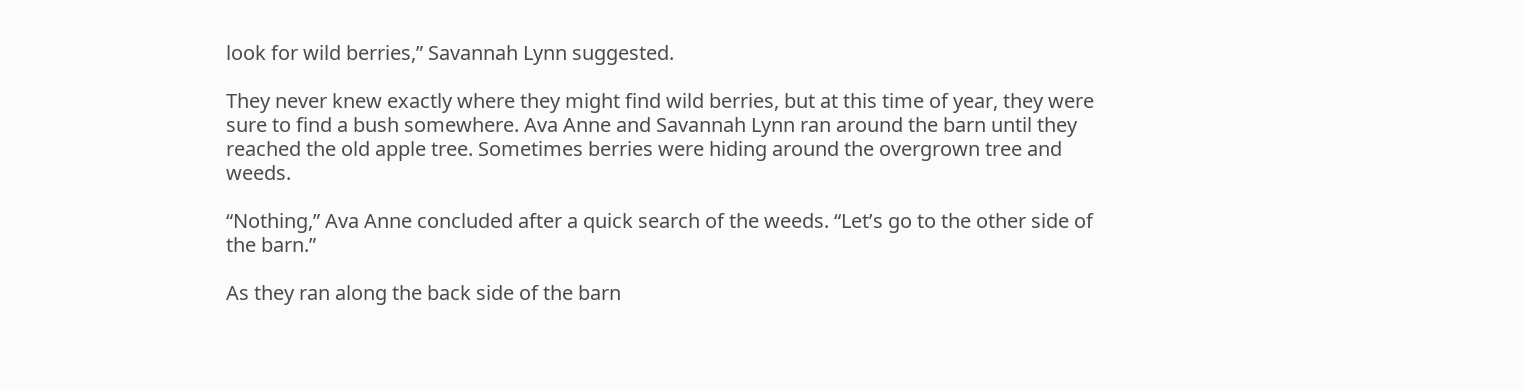look for wild berries,” Savannah Lynn suggested.

They never knew exactly where they might find wild berries, but at this time of year, they were sure to find a bush somewhere. Ava Anne and Savannah Lynn ran around the barn until they reached the old apple tree. Sometimes berries were hiding around the overgrown tree and weeds.

“Nothing,” Ava Anne concluded after a quick search of the weeds. “Let’s go to the other side of the barn.”

As they ran along the back side of the barn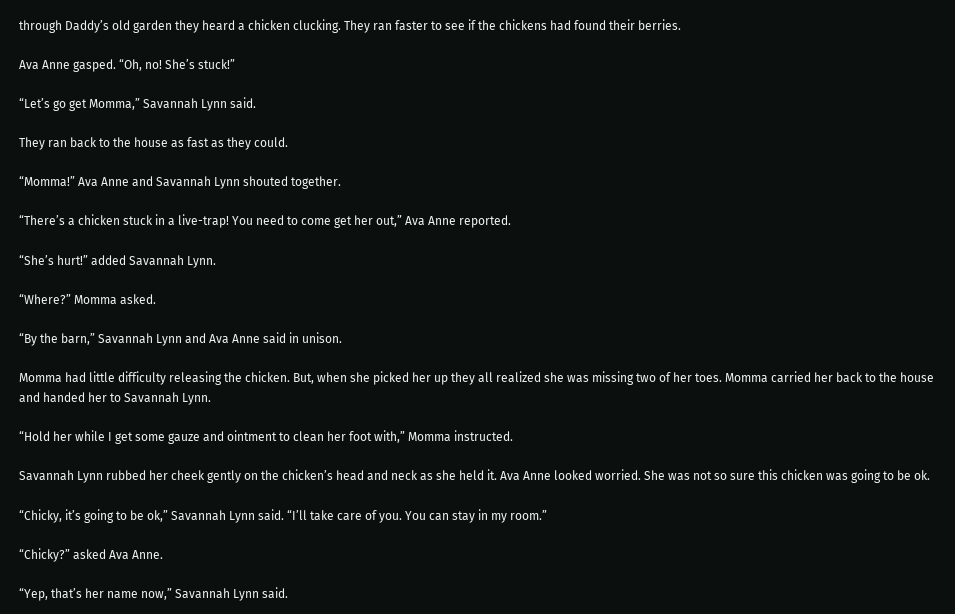through Daddy’s old garden they heard a chicken clucking. They ran faster to see if the chickens had found their berries.

Ava Anne gasped. “Oh, no! She’s stuck!”

“Let’s go get Momma,” Savannah Lynn said.

They ran back to the house as fast as they could.

“Momma!” Ava Anne and Savannah Lynn shouted together.

“There’s a chicken stuck in a live-trap! You need to come get her out,” Ava Anne reported.

“She’s hurt!” added Savannah Lynn.

“Where?” Momma asked.

“By the barn,” Savannah Lynn and Ava Anne said in unison.

Momma had little difficulty releasing the chicken. But, when she picked her up they all realized she was missing two of her toes. Momma carried her back to the house and handed her to Savannah Lynn.

“Hold her while I get some gauze and ointment to clean her foot with,” Momma instructed.

Savannah Lynn rubbed her cheek gently on the chicken’s head and neck as she held it. Ava Anne looked worried. She was not so sure this chicken was going to be ok.

“Chicky, it’s going to be ok,” Savannah Lynn said. “I’ll take care of you. You can stay in my room.”

“Chicky?” asked Ava Anne.

“Yep, that’s her name now,” Savannah Lynn said.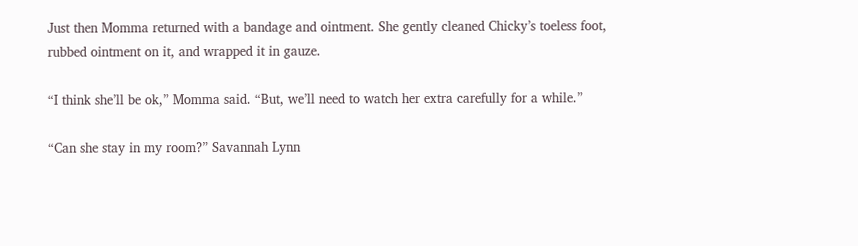Just then Momma returned with a bandage and ointment. She gently cleaned Chicky’s toeless foot, rubbed ointment on it, and wrapped it in gauze.

“I think she’ll be ok,” Momma said. “But, we’ll need to watch her extra carefully for a while.”

“Can she stay in my room?” Savannah Lynn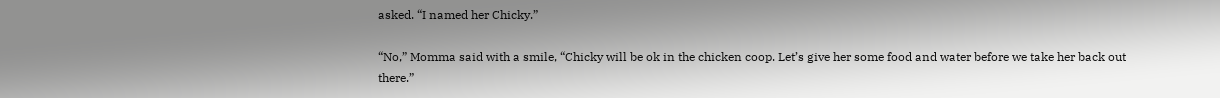asked. “I named her Chicky.”

“No,” Momma said with a smile, “Chicky will be ok in the chicken coop. Let’s give her some food and water before we take her back out there.”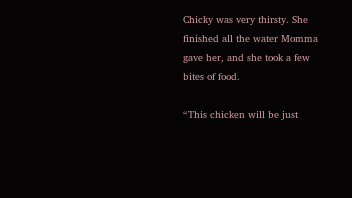Chicky was very thirsty. She finished all the water Momma gave her, and she took a few bites of food.

“This chicken will be just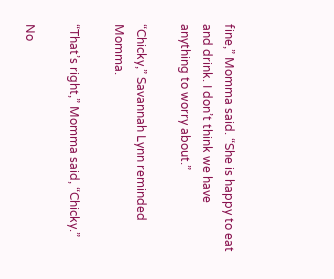fine,” Momma said. “She is happy to eat and drink. I don’t think we have anything to worry about.”

“Chicky,” Savannah Lynn reminded Momma.

“That’s right,” Momma said, “Chicky.”

No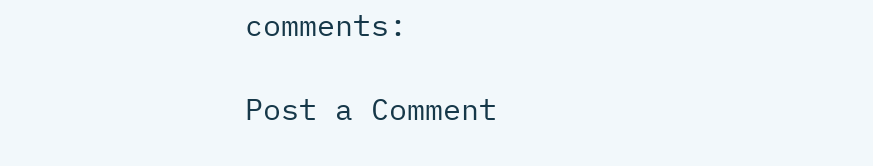comments:

Post a Comment